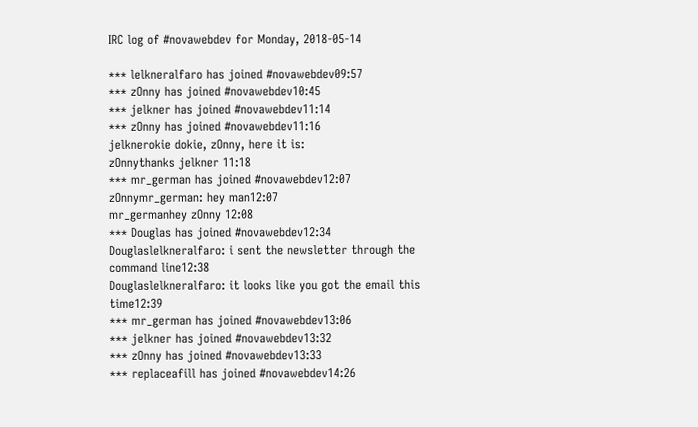IRC log of #novawebdev for Monday, 2018-05-14

*** lelkneralfaro has joined #novawebdev09:57
*** zOnny has joined #novawebdev10:45
*** jelkner has joined #novawebdev11:14
*** zOnny has joined #novawebdev11:16
jelknerokie dokie, zOnny, here it is:
zOnnythanks jelkner 11:18
*** mr_german has joined #novawebdev12:07
zOnnymr_german: hey man12:07
mr_germanhey zOnny 12:08
*** Douglas has joined #novawebdev12:34
Douglaslelkneralfaro: i sent the newsletter through the command line12:38
Douglaslelkneralfaro: it looks like you got the email this time12:39
*** mr_german has joined #novawebdev13:06
*** jelkner has joined #novawebdev13:32
*** zOnny has joined #novawebdev13:33
*** replaceafill has joined #novawebdev14:26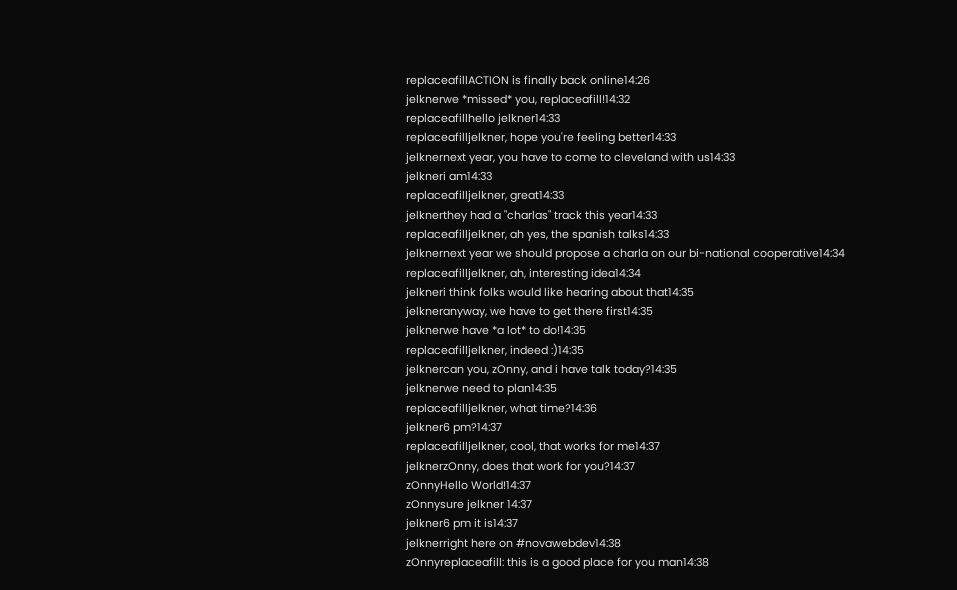replaceafillACTION is finally back online14:26
jelknerwe *missed* you, replaceafill!14:32
replaceafillhello jelkner14:33
replaceafilljelkner, hope you're feeling better14:33
jelknernext year, you have to come to cleveland with us14:33
jelkneri am14:33
replaceafilljelkner, great14:33
jelknerthey had a "charlas" track this year14:33
replaceafilljelkner, ah yes, the spanish talks14:33
jelknernext year we should propose a charla on our bi-national cooperative14:34
replaceafilljelkner, ah, interesting idea14:34
jelkneri think folks would like hearing about that14:35
jelkneranyway, we have to get there first14:35
jelknerwe have *a lot* to do!14:35
replaceafilljelkner, indeed :)14:35
jelknercan you, zOnny, and i have talk today?14:35
jelknerwe need to plan14:35
replaceafilljelkner, what time?14:36
jelkner6 pm?14:37
replaceafilljelkner, cool, that works for me14:37
jelknerzOnny, does that work for you?14:37
zOnnyHello World!14:37
zOnnysure jelkner 14:37
jelkner6 pm it is14:37
jelknerright here on #novawebdev14:38
zOnnyreplaceafill: this is a good place for you man14:38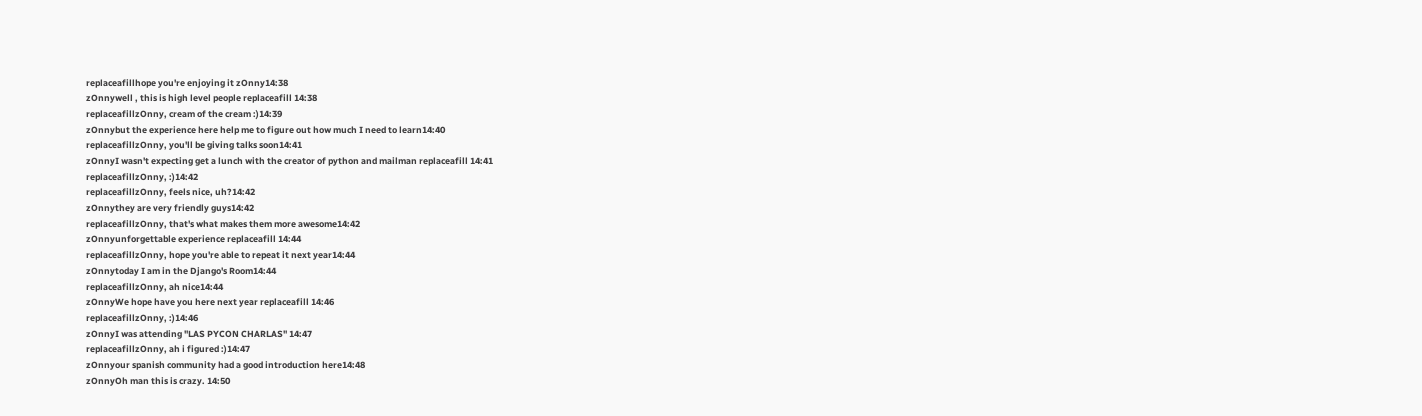replaceafillhope you're enjoying it zOnny14:38
zOnnywell , this is high level people replaceafill 14:38
replaceafillzOnny, cream of the cream :)14:39
zOnnybut the experience here help me to figure out how much I need to learn14:40
replaceafillzOnny, you'll be giving talks soon14:41
zOnnyI wasn't expecting get a lunch with the creator of python and mailman replaceafill 14:41
replaceafillzOnny, :)14:42
replaceafillzOnny, feels nice, uh?14:42
zOnnythey are very friendly guys14:42
replaceafillzOnny, that's what makes them more awesome14:42
zOnnyunforgettable experience replaceafill 14:44
replaceafillzOnny, hope you're able to repeat it next year14:44
zOnnytoday I am in the Django's Room14:44
replaceafillzOnny, ah nice14:44
zOnnyWe hope have you here next year replaceafill 14:46
replaceafillzOnny, :)14:46
zOnnyI was attending "LAS PYCON CHARLAS" 14:47
replaceafillzOnny, ah i figured :)14:47
zOnnyour spanish community had a good introduction here14:48
zOnnyOh man this is crazy. 14:50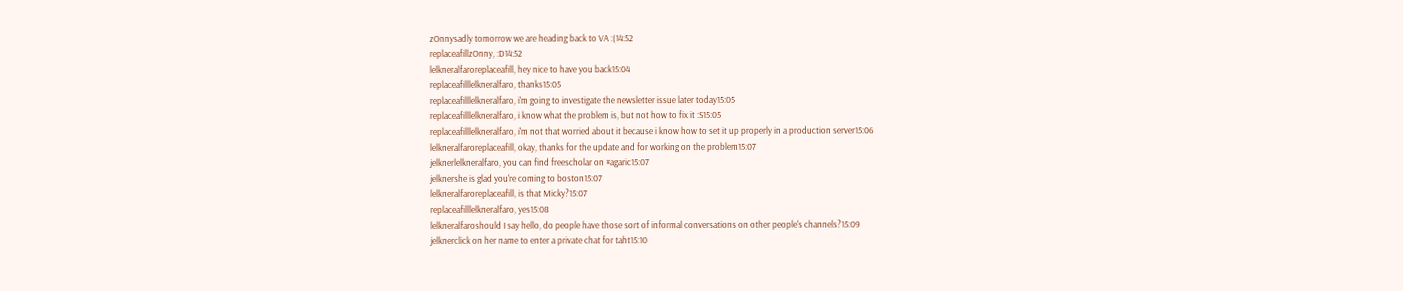zOnnysadly tomorrow we are heading back to VA :(14:52
replaceafillzOnny, :D14:52
lelkneralfaroreplaceafill, hey nice to have you back15:04
replaceafilllelkneralfaro, thanks15:05
replaceafilllelkneralfaro, i'm going to investigate the newsletter issue later today15:05
replaceafilllelkneralfaro, i know what the problem is, but not how to fix it :S15:05
replaceafilllelkneralfaro, i'm not that worried about it because i know how to set it up properly in a production server15:06
lelkneralfaroreplaceafill, okay, thanks for the update and for working on the problem15:07
jelknerlelkneralfaro, you can find freescholar on #agaric15:07
jelknershe is glad you're coming to boston15:07
lelkneralfaroreplaceafill, is that Micky?15:07
replaceafilllelkneralfaro, yes15:08
lelkneralfaroshould I say hello, do people have those sort of informal conversations on other people's channels?15:09
jelknerclick on her name to enter a private chat for taht15:10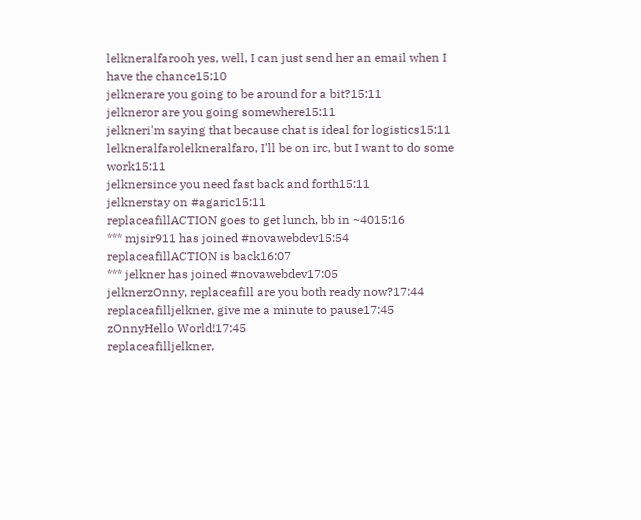lelkneralfarooh yes, well, I can just send her an email when I have the chance15:10
jelknerare you going to be around for a bit?15:11
jelkneror are you going somewhere15:11
jelkneri'm saying that because chat is ideal for logistics15:11
lelkneralfarolelkneralfaro, I'll be on irc, but I want to do some work15:11
jelknersince you need fast back and forth15:11
jelknerstay on #agaric15:11
replaceafillACTION goes to get lunch, bb in ~4015:16
*** mjsir911 has joined #novawebdev15:54
replaceafillACTION is back16:07
*** jelkner has joined #novawebdev17:05
jelknerzOnny, replaceafill are you both ready now?17:44
replaceafilljelkner, give me a minute to pause17:45
zOnnyHello World!17:45
replaceafilljelkner,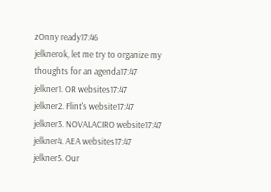zOnny ready17:46
jelknerok, let me try to organize my thoughts for an agenda17:47
jelkner1. OR websites17:47
jelkner2. Flint's website17:47
jelkner3. NOVALACIRO website17:47
jelkner4. AEA websites17:47
jelkner5. Our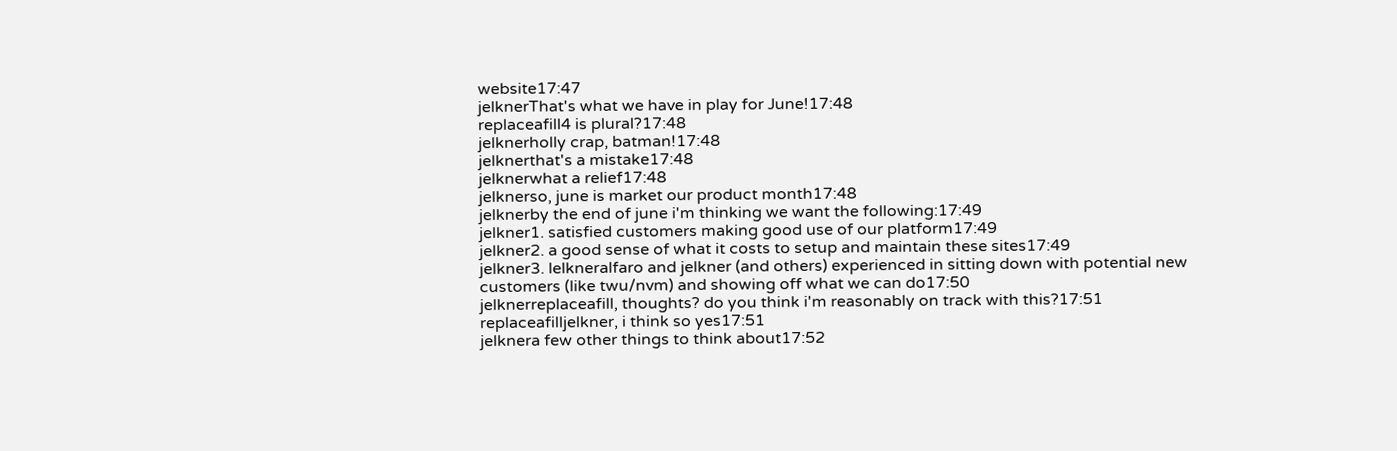website17:47
jelknerThat's what we have in play for June!17:48
replaceafill4 is plural?17:48
jelknerholly crap, batman!17:48
jelknerthat's a mistake17:48
jelknerwhat a relief17:48
jelknerso, june is market our product month17:48
jelknerby the end of june i'm thinking we want the following:17:49
jelkner1. satisfied customers making good use of our platform17:49
jelkner2. a good sense of what it costs to setup and maintain these sites17:49
jelkner3. lelkneralfaro and jelkner (and others) experienced in sitting down with potential new customers (like twu/nvm) and showing off what we can do17:50
jelknerreplaceafill, thoughts? do you think i'm reasonably on track with this?17:51
replaceafilljelkner, i think so yes17:51
jelknera few other things to think about17:52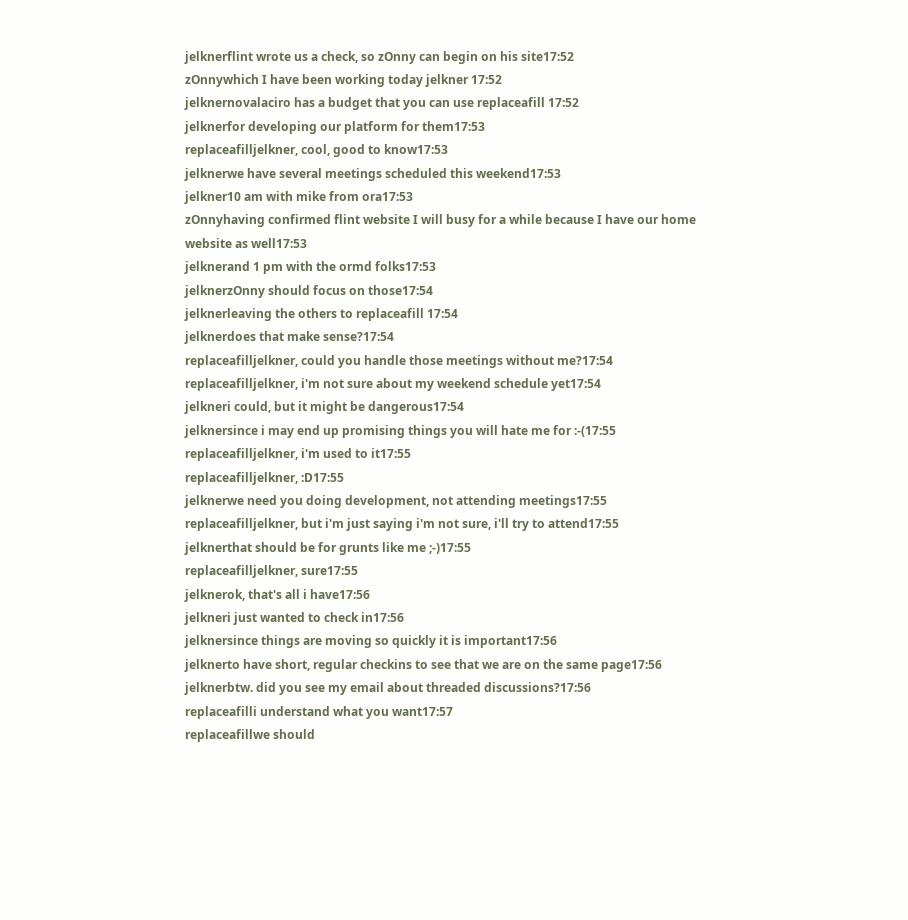jelknerflint wrote us a check, so zOnny can begin on his site17:52
zOnnywhich I have been working today jelkner 17:52
jelknernovalaciro has a budget that you can use replaceafill 17:52
jelknerfor developing our platform for them17:53
replaceafilljelkner, cool, good to know17:53
jelknerwe have several meetings scheduled this weekend17:53
jelkner10 am with mike from ora17:53
zOnnyhaving confirmed flint website I will busy for a while because I have our home website as well17:53
jelknerand 1 pm with the ormd folks17:53
jelknerzOnny should focus on those17:54
jelknerleaving the others to replaceafill 17:54
jelknerdoes that make sense?17:54
replaceafilljelkner, could you handle those meetings without me?17:54
replaceafilljelkner, i'm not sure about my weekend schedule yet17:54
jelkneri could, but it might be dangerous17:54
jelknersince i may end up promising things you will hate me for :-(17:55
replaceafilljelkner, i'm used to it17:55
replaceafilljelkner, :D17:55
jelknerwe need you doing development, not attending meetings17:55
replaceafilljelkner, but i'm just saying i'm not sure, i'll try to attend17:55
jelknerthat should be for grunts like me ;-)17:55
replaceafilljelkner, sure17:55
jelknerok, that's all i have17:56
jelkneri just wanted to check in17:56
jelknersince things are moving so quickly it is important17:56
jelknerto have short, regular checkins to see that we are on the same page17:56
jelknerbtw. did you see my email about threaded discussions?17:56
replaceafilli understand what you want17:57
replaceafillwe should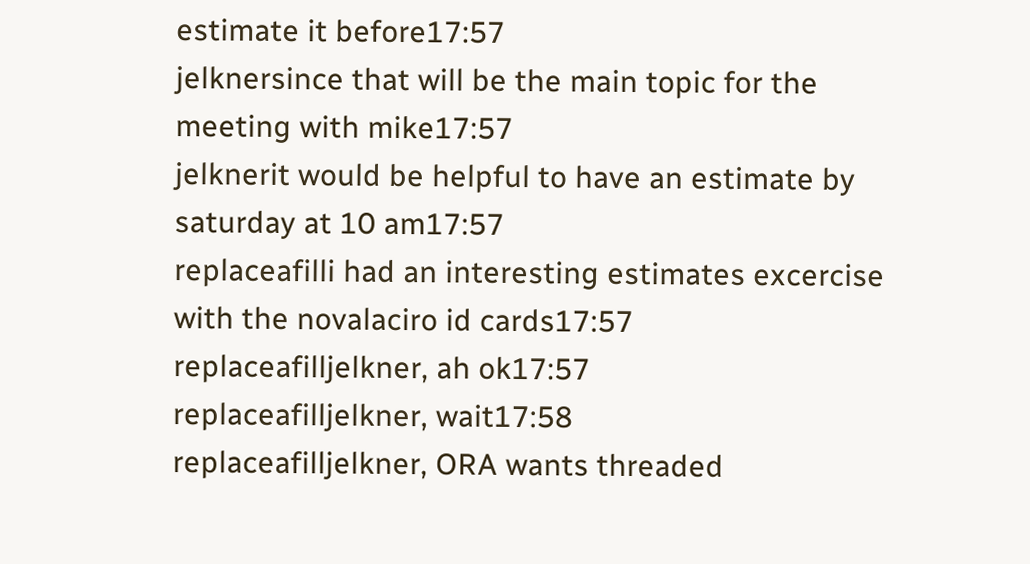estimate it before17:57
jelknersince that will be the main topic for the meeting with mike17:57
jelknerit would be helpful to have an estimate by saturday at 10 am17:57
replaceafilli had an interesting estimates excercise with the novalaciro id cards17:57
replaceafilljelkner, ah ok17:57
replaceafilljelkner, wait17:58
replaceafilljelkner, ORA wants threaded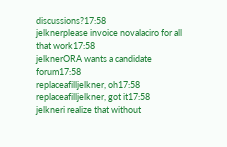discussions?17:58
jelknerplease invoice novalaciro for all that work17:58
jelknerORA wants a candidate forum17:58
replaceafilljelkner, oh17:58
replaceafilljelkner, got it17:58
jelkneri realize that without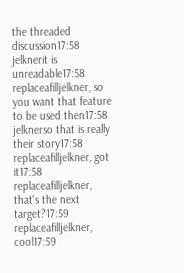the threaded discussion17:58
jelknerit is unreadable17:58
replaceafilljelkner, so you want that feature to be used then17:58
jelknerso that is really their story17:58
replaceafilljelkner, got it17:58
replaceafilljelkner, that's the next target?17:59
replaceafilljelkner, cool17:59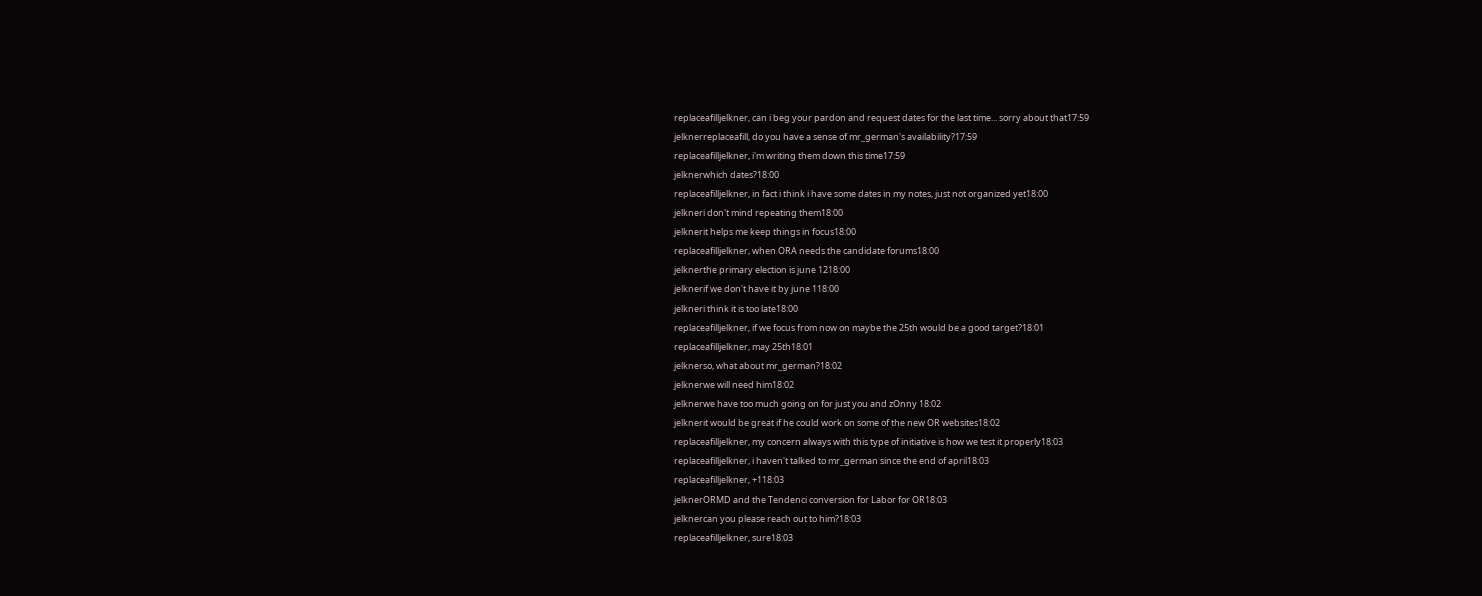replaceafilljelkner, can i beg your pardon and request dates for the last time... sorry about that17:59
jelknerreplaceafill, do you have a sense of mr_german's availability?17:59
replaceafilljelkner, i'm writing them down this time17:59
jelknerwhich dates?18:00
replaceafilljelkner, in fact i think i have some dates in my notes, just not organized yet18:00
jelkneri don't mind repeating them18:00
jelknerit helps me keep things in focus18:00
replaceafilljelkner, when ORA needs the candidate forums18:00
jelknerthe primary election is june 1218:00
jelknerif we don't have it by june 118:00
jelkneri think it is too late18:00
replaceafilljelkner, if we focus from now on maybe the 25th would be a good target?18:01
replaceafilljelkner, may 25th18:01
jelknerso, what about mr_german?18:02
jelknerwe will need him18:02
jelknerwe have too much going on for just you and zOnny 18:02
jelknerit would be great if he could work on some of the new OR websites18:02
replaceafilljelkner, my concern always with this type of initiative is how we test it properly18:03
replaceafilljelkner, i haven't talked to mr_german since the end of april18:03
replaceafilljelkner, +118:03
jelknerORMD and the Tendenci conversion for Labor for OR18:03
jelknercan you please reach out to him?18:03
replaceafilljelkner, sure18:03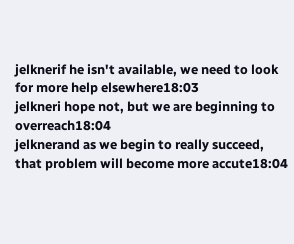jelknerif he isn't available, we need to look for more help elsewhere18:03
jelkneri hope not, but we are beginning to overreach18:04
jelknerand as we begin to really succeed, that problem will become more accute18:04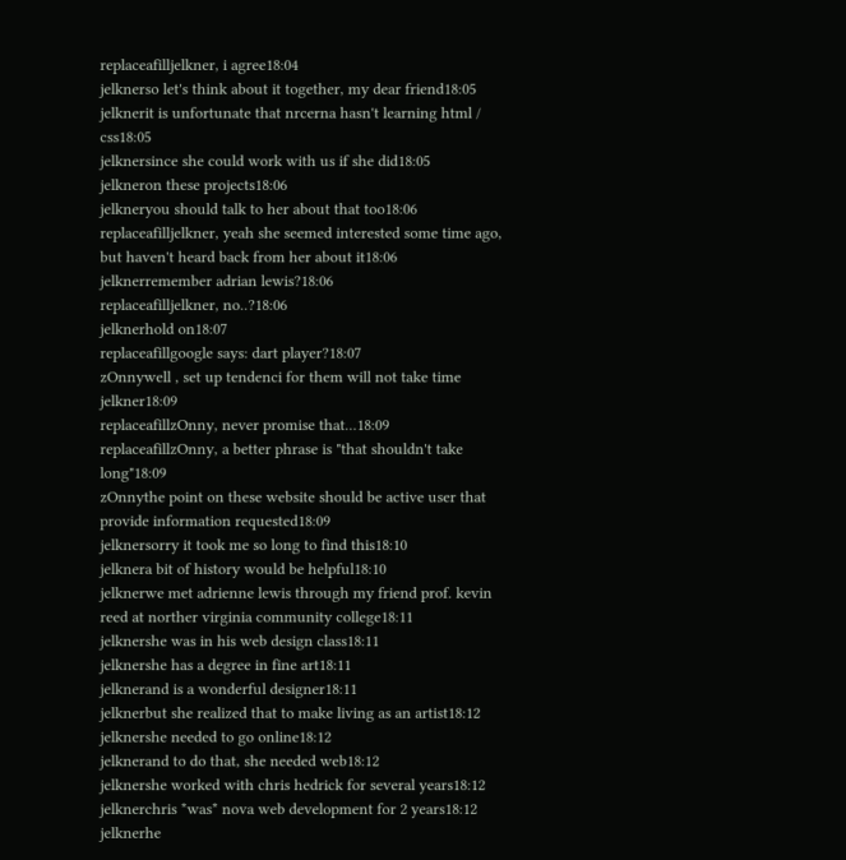replaceafilljelkner, i agree18:04
jelknerso let's think about it together, my dear friend18:05
jelknerit is unfortunate that nrcerna hasn't learning html / css18:05
jelknersince she could work with us if she did18:05
jelkneron these projects18:06
jelkneryou should talk to her about that too18:06
replaceafilljelkner, yeah she seemed interested some time ago, but haven't heard back from her about it18:06
jelknerremember adrian lewis?18:06
replaceafilljelkner, no..?18:06
jelknerhold on18:07
replaceafillgoogle says: dart player?18:07
zOnnywell , set up tendenci for them will not take time jelkner18:09
replaceafillzOnny, never promise that...18:09
replaceafillzOnny, a better phrase is "that shouldn't take long"18:09
zOnnythe point on these website should be active user that provide information requested18:09
jelknersorry it took me so long to find this18:10
jelknera bit of history would be helpful18:10
jelknerwe met adrienne lewis through my friend prof. kevin reed at norther virginia community college18:11
jelknershe was in his web design class18:11
jelknershe has a degree in fine art18:11
jelknerand is a wonderful designer18:11
jelknerbut she realized that to make living as an artist18:12
jelknershe needed to go online18:12
jelknerand to do that, she needed web18:12
jelknershe worked with chris hedrick for several years18:12
jelknerchris *was* nova web development for 2 years18:12
jelknerhe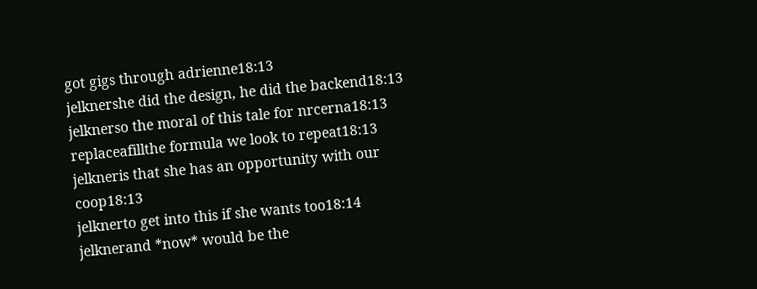got gigs through adrienne18:13
jelknershe did the design, he did the backend18:13
jelknerso the moral of this tale for nrcerna18:13
replaceafillthe formula we look to repeat18:13
jelkneris that she has an opportunity with our coop18:13
jelknerto get into this if she wants too18:14
jelknerand *now* would be the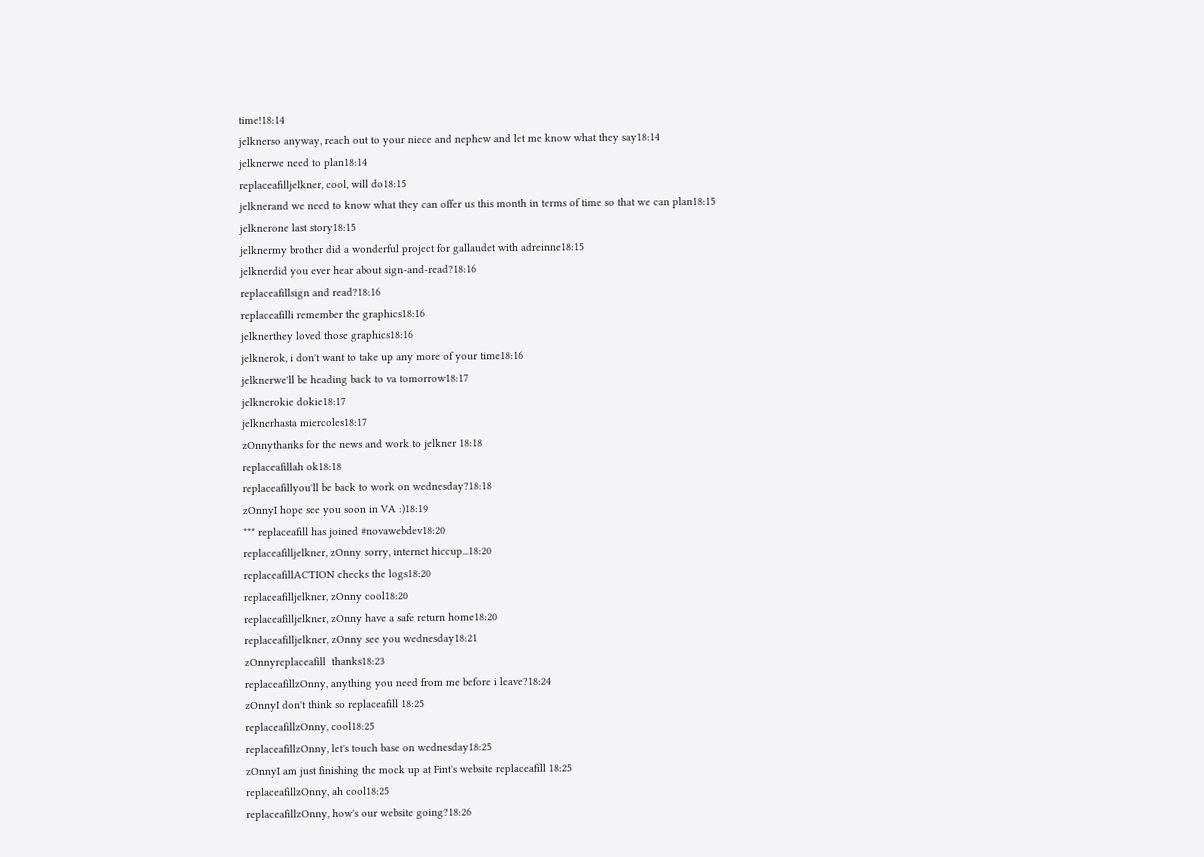time!18:14
jelknerso anyway, reach out to your niece and nephew and let me know what they say18:14
jelknerwe need to plan18:14
replaceafilljelkner, cool, will do18:15
jelknerand we need to know what they can offer us this month in terms of time so that we can plan18:15
jelknerone last story18:15
jelknermy brother did a wonderful project for gallaudet with adreinne18:15
jelknerdid you ever hear about sign-and-read?18:16
replaceafillsign and read?18:16
replaceafilli remember the graphics18:16
jelknerthey loved those graphics18:16
jelknerok, i don't want to take up any more of your time18:16
jelknerwe'll be heading back to va tomorrow18:17
jelknerokie dokie18:17
jelknerhasta miercoles18:17
zOnnythanks for the news and work to jelkner 18:18
replaceafillah ok18:18
replaceafillyou'll be back to work on wednesday?18:18
zOnnyI hope see you soon in VA :)18:19
*** replaceafill has joined #novawebdev18:20
replaceafilljelkner, zOnny sorry, internet hiccup...18:20
replaceafillACTION checks the logs18:20
replaceafilljelkner, zOnny cool18:20
replaceafilljelkner, zOnny have a safe return home18:20
replaceafilljelkner, zOnny see you wednesday18:21
zOnnyreplaceafill  thanks18:23
replaceafillzOnny, anything you need from me before i leave?18:24
zOnnyI don't think so replaceafill 18:25
replaceafillzOnny, cool18:25
replaceafillzOnny, let's touch base on wednesday18:25
zOnnyI am just finishing the mock up at Fint's website replaceafill 18:25
replaceafillzOnny, ah cool18:25
replaceafillzOnny, how's our website going?18:26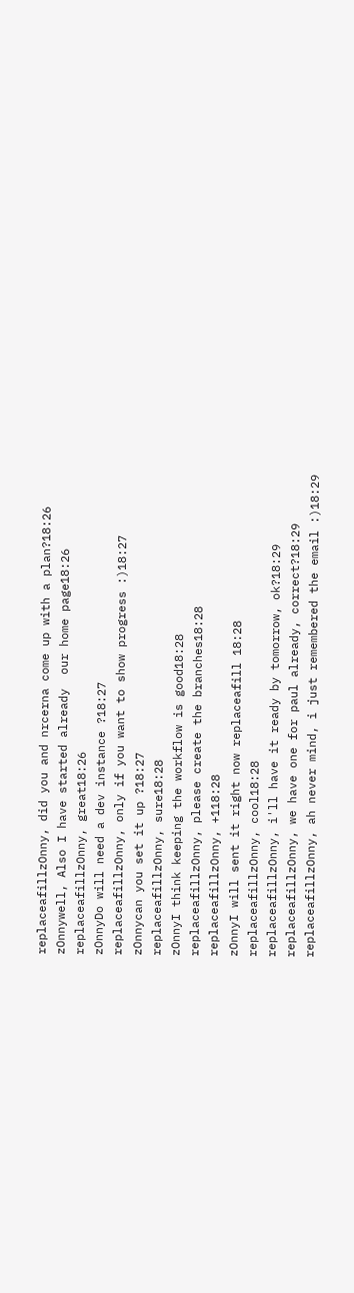replaceafillzOnny, did you and nrcerna come up with a plan?18:26
zOnnywell, Also I have started already  our home page18:26
replaceafillzOnny, great18:26
zOnnyDo will need a dev instance ?18:27
replaceafillzOnny, only if you want to show progress :)18:27
zOnnycan you set it up ?18:27
replaceafillzOnny, sure18:28
zOnnyI think keeping the workflow is good18:28
replaceafillzOnny, please create the branches18:28
replaceafillzOnny, +118:28
zOnnyI will sent it right now replaceafill 18:28
replaceafillzOnny, cool18:28
replaceafillzOnny, i'll have it ready by tomorrow, ok?18:29
replaceafillzOnny, we have one for paul already, correct?18:29
replaceafillzOnny, ah never mind, i just remembered the email :)18:29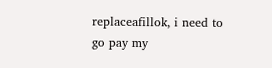replaceafillok, i need to go pay my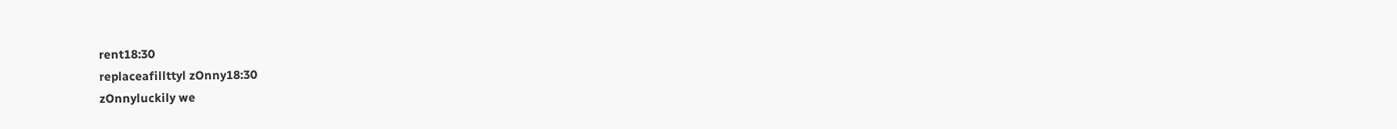rent18:30
replaceafillttyl zOnny18:30
zOnnyluckily we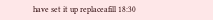have set it up replaceafill 18:30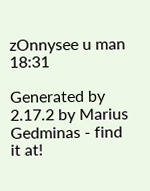zOnnysee u man 18:31

Generated by 2.17.2 by Marius Gedminas - find it at!